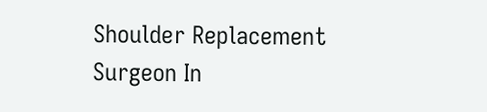Shoulder Replacement Surgeon In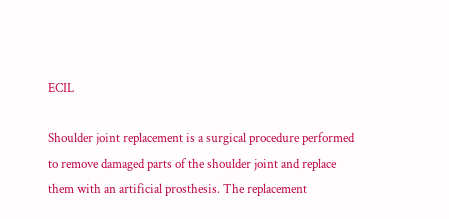ECIL

Shoulder joint replacement is a surgical procedure performed to remove damaged parts of the shoulder joint and replace them with an artificial prosthesis. The replacement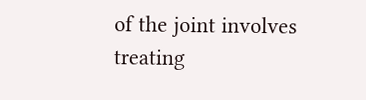of the joint involves treating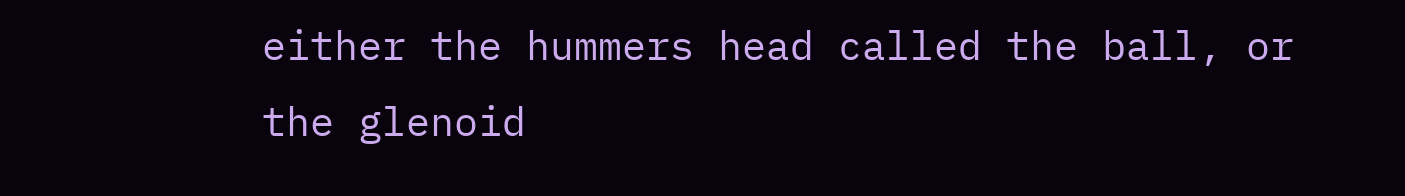either the hummers head called the ball, or the glenoid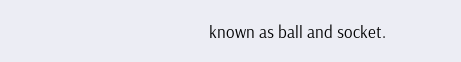known as ball and socket.